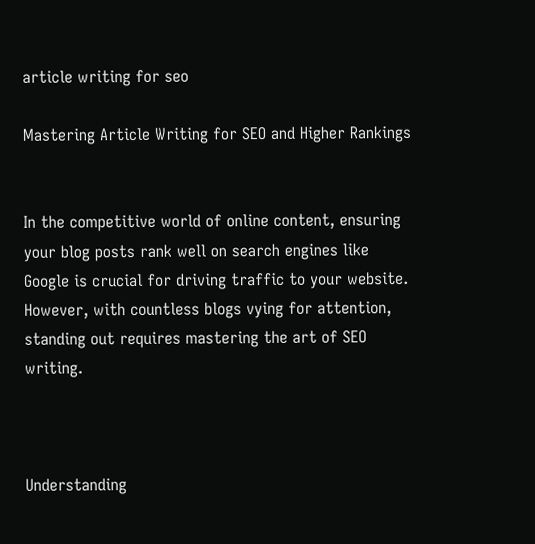article writing for seo

Mastering Article Writing for SEO and Higher Rankings


In the competitive world of online content, ensuring your blog posts rank well on search engines like Google is crucial for driving traffic to your website. However, with countless blogs vying for attention, standing out requires mastering the art of SEO writing.



Understanding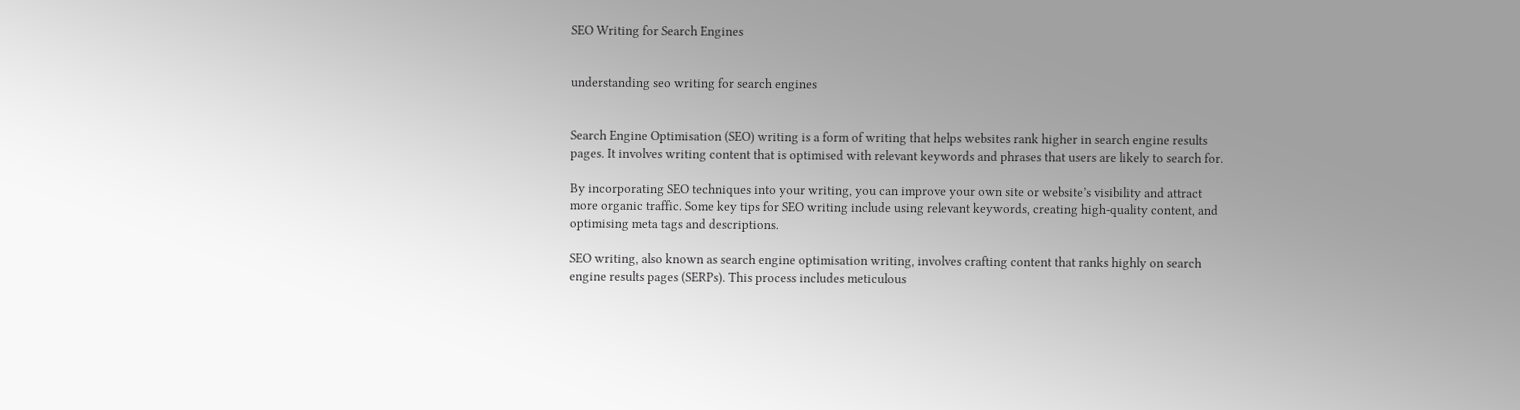SEO Writing for Search Engines


understanding seo writing for search engines


Search Engine Optimisation (SEO) writing is a form of writing that helps websites rank higher in search engine results pages. It involves writing content that is optimised with relevant keywords and phrases that users are likely to search for.

By incorporating SEO techniques into your writing, you can improve your own site or website’s visibility and attract more organic traffic. Some key tips for SEO writing include using relevant keywords, creating high-quality content, and optimising meta tags and descriptions.

SEO writing, also known as search engine optimisation writing, involves crafting content that ranks highly on search engine results pages (SERPs). This process includes meticulous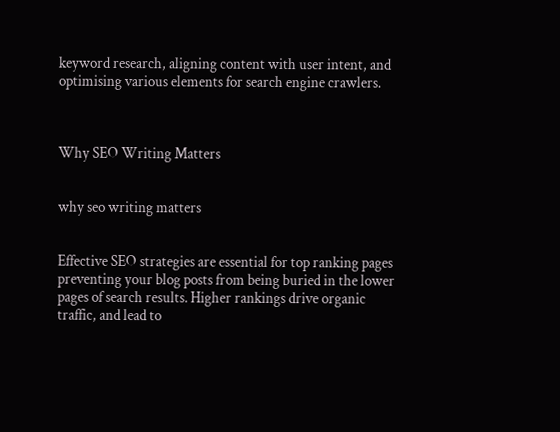keyword research, aligning content with user intent, and optimising various elements for search engine crawlers.



Why SEO Writing Matters


why seo writing matters


Effective SEO strategies are essential for top ranking pages preventing your blog posts from being buried in the lower pages of search results. Higher rankings drive organic traffic, and lead to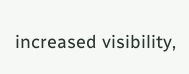increased visibility,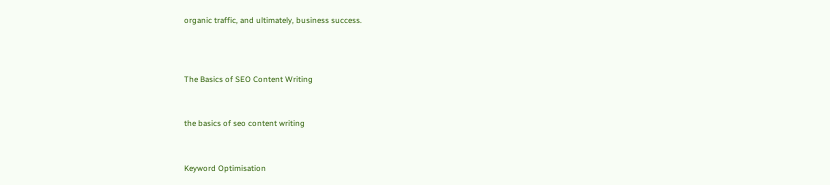organic traffic, and ultimately, business success.



The Basics of SEO Content Writing


the basics of seo content writing


Keyword Optimisation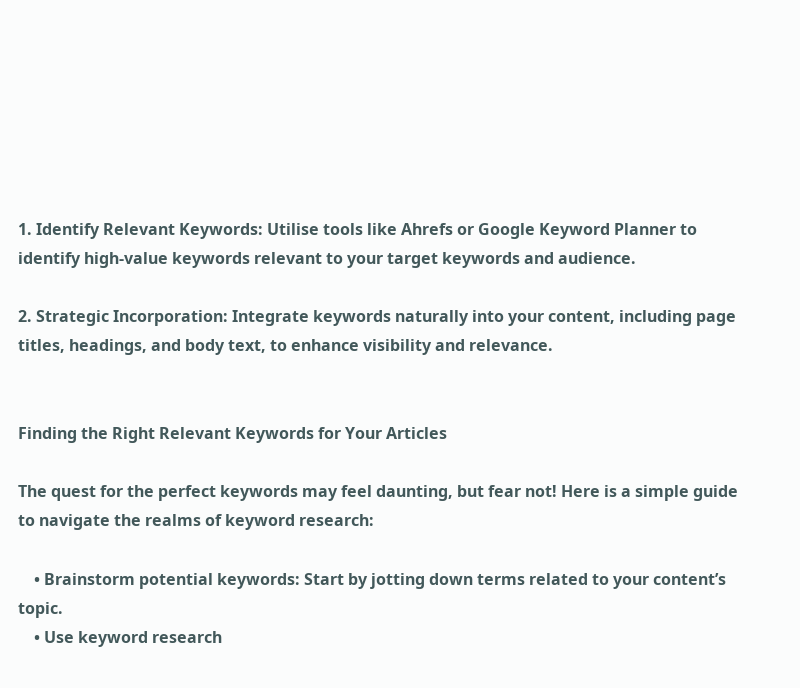1. Identify Relevant Keywords: Utilise tools like Ahrefs or Google Keyword Planner to identify high-value keywords relevant to your target keywords and audience.

2. Strategic Incorporation: Integrate keywords naturally into your content, including page titles, headings, and body text, to enhance visibility and relevance.


Finding the Right Relevant Keywords for Your Articles

The quest for the perfect keywords may feel daunting, but fear not! Here is a simple guide to navigate the realms of keyword research:

    • Brainstorm potential keywords: Start by jotting down terms related to your content’s topic.
    • Use keyword research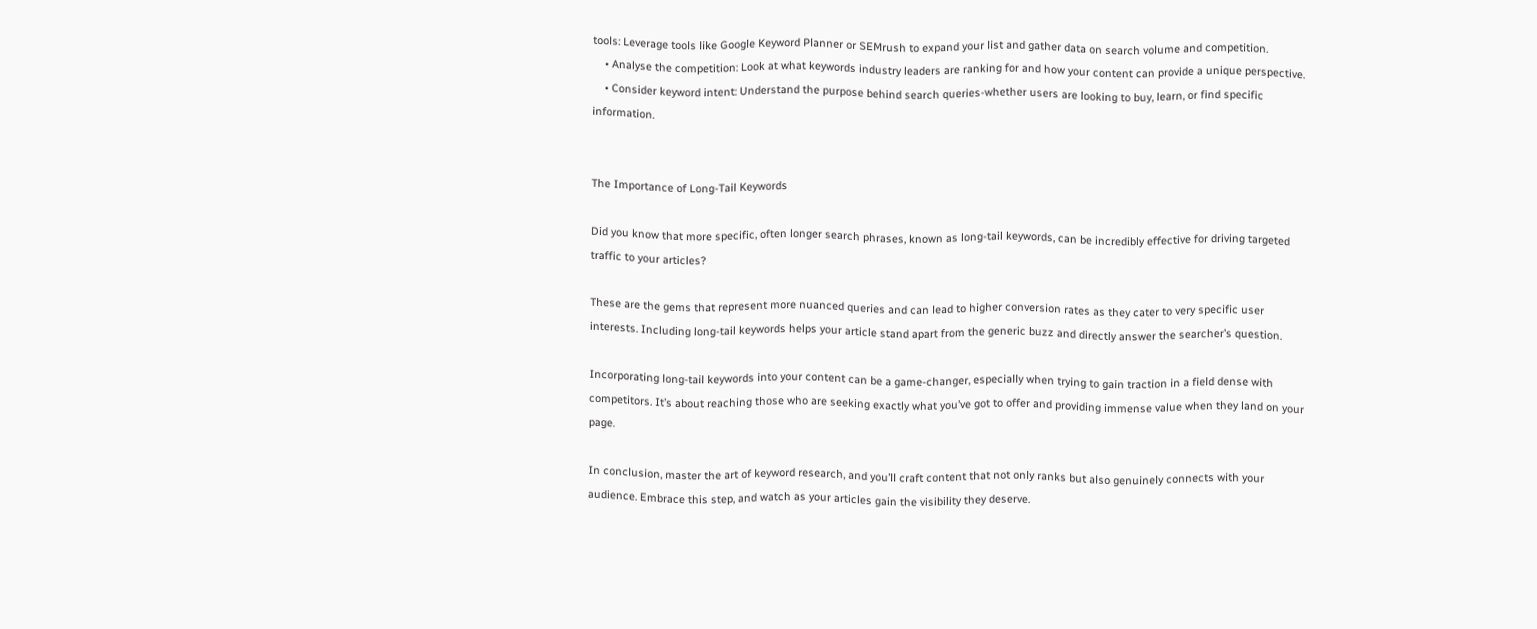tools: Leverage tools like Google Keyword Planner or SEMrush to expand your list and gather data on search volume and competition.
    • Analyse the competition: Look at what keywords industry leaders are ranking for and how your content can provide a unique perspective.
    • Consider keyword intent: Understand the purpose behind search queries-whether users are looking to buy, learn, or find specific information.


The Importance of Long-Tail Keywords

Did you know that more specific, often longer search phrases, known as long-tail keywords, can be incredibly effective for driving targeted traffic to your articles?

These are the gems that represent more nuanced queries and can lead to higher conversion rates as they cater to very specific user interests. Including long-tail keywords helps your article stand apart from the generic buzz and directly answer the searcher’s question.

Incorporating long-tail keywords into your content can be a game-changer, especially when trying to gain traction in a field dense with competitors. It’s about reaching those who are seeking exactly what you’ve got to offer and providing immense value when they land on your page.

In conclusion, master the art of keyword research, and you’ll craft content that not only ranks but also genuinely connects with your audience. Embrace this step, and watch as your articles gain the visibility they deserve.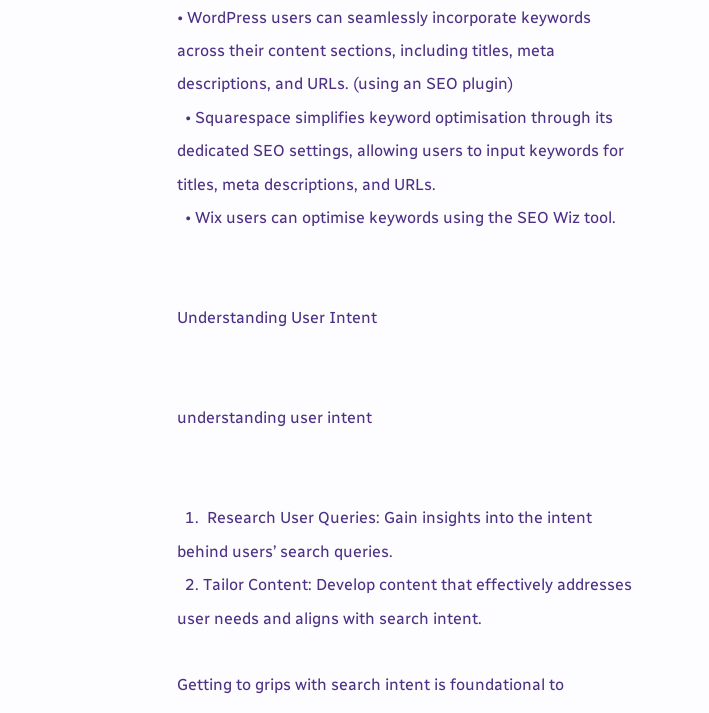• WordPress users can seamlessly incorporate keywords across their content sections, including titles, meta descriptions, and URLs. (using an SEO plugin)
  • Squarespace simplifies keyword optimisation through its dedicated SEO settings, allowing users to input keywords for titles, meta descriptions, and URLs.
  • Wix users can optimise keywords using the SEO Wiz tool.


Understanding User Intent


understanding user intent


  1.  Research User Queries: Gain insights into the intent behind users’ search queries.
  2. Tailor Content: Develop content that effectively addresses user needs and aligns with search intent.

Getting to grips with search intent is foundational to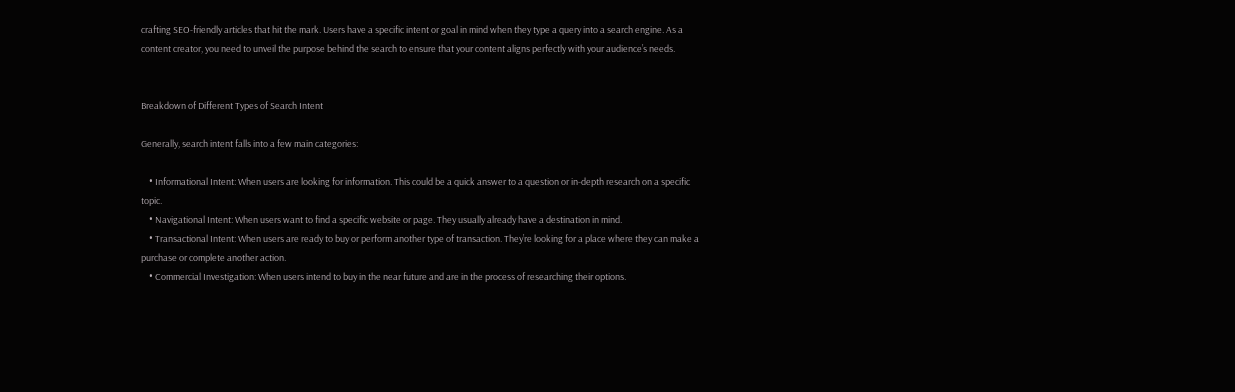crafting SEO-friendly articles that hit the mark. Users have a specific intent or goal in mind when they type a query into a search engine. As a content creator, you need to unveil the purpose behind the search to ensure that your content aligns perfectly with your audience’s needs.


Breakdown of Different Types of Search Intent

Generally, search intent falls into a few main categories:

    • Informational Intent: When users are looking for information. This could be a quick answer to a question or in-depth research on a specific topic.
    • Navigational Intent: When users want to find a specific website or page. They usually already have a destination in mind.
    • Transactional Intent: When users are ready to buy or perform another type of transaction. They’re looking for a place where they can make a purchase or complete another action.
    • Commercial Investigation: When users intend to buy in the near future and are in the process of researching their options.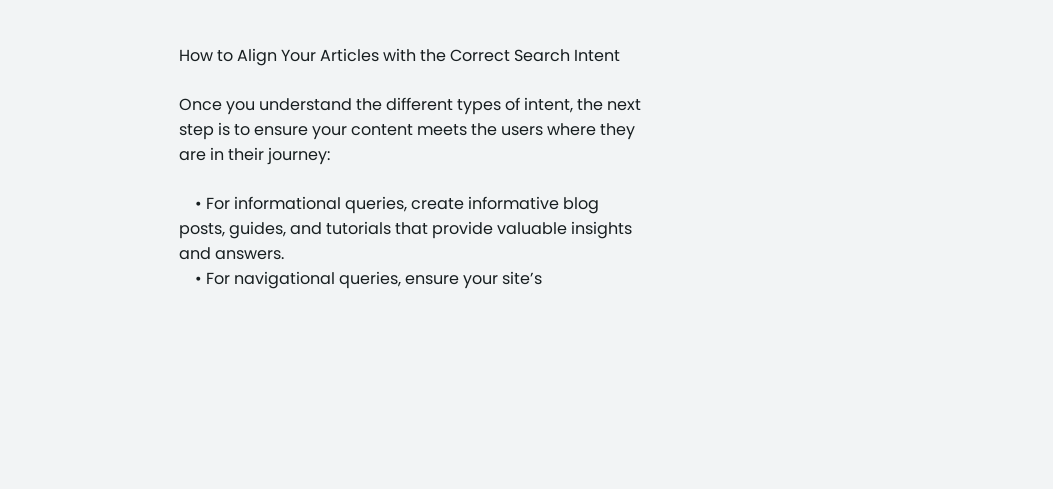How to Align Your Articles with the Correct Search Intent

Once you understand the different types of intent, the next step is to ensure your content meets the users where they are in their journey:

    • For informational queries, create informative blog posts, guides, and tutorials that provide valuable insights and answers.
    • For navigational queries, ensure your site’s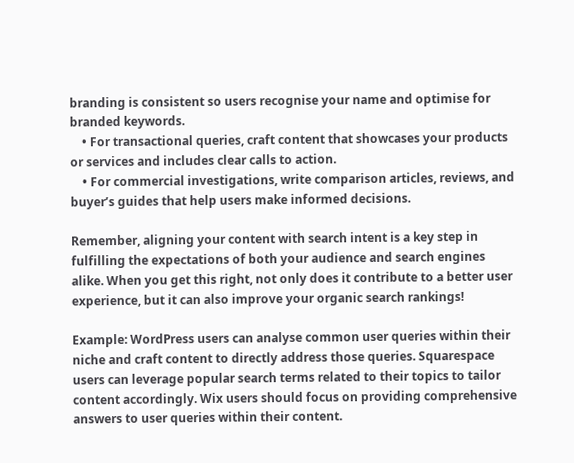branding is consistent so users recognise your name and optimise for branded keywords.
    • For transactional queries, craft content that showcases your products or services and includes clear calls to action.
    • For commercial investigations, write comparison articles, reviews, and buyer’s guides that help users make informed decisions.

Remember, aligning your content with search intent is a key step in fulfilling the expectations of both your audience and search engines alike. When you get this right, not only does it contribute to a better user experience, but it can also improve your organic search rankings!

Example: WordPress users can analyse common user queries within their niche and craft content to directly address those queries. Squarespace users can leverage popular search terms related to their topics to tailor content accordingly. Wix users should focus on providing comprehensive answers to user queries within their content.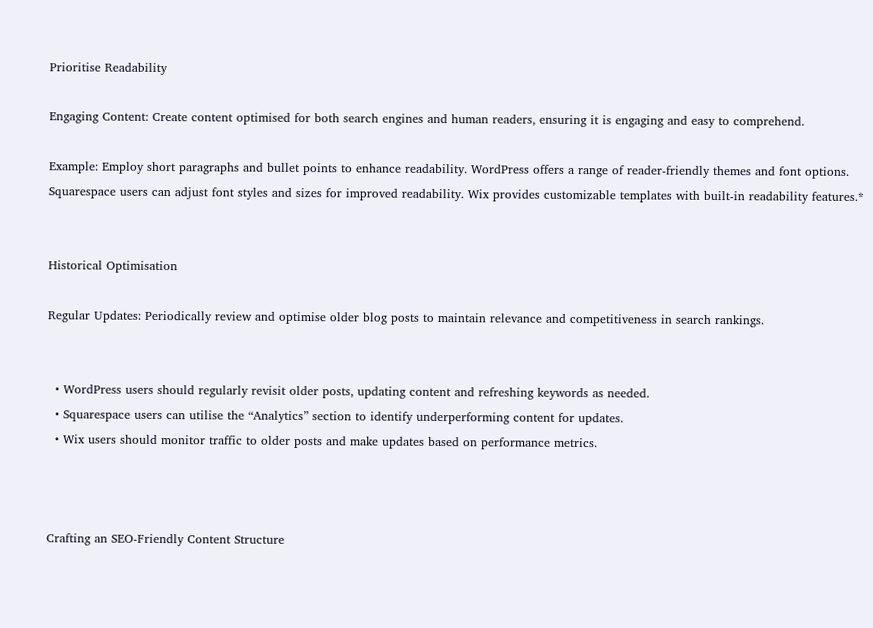Prioritise Readability

Engaging Content: Create content optimised for both search engines and human readers, ensuring it is engaging and easy to comprehend.

Example: Employ short paragraphs and bullet points to enhance readability. WordPress offers a range of reader-friendly themes and font options. Squarespace users can adjust font styles and sizes for improved readability. Wix provides customizable templates with built-in readability features.*


Historical Optimisation

Regular Updates: Periodically review and optimise older blog posts to maintain relevance and competitiveness in search rankings.


  • WordPress users should regularly revisit older posts, updating content and refreshing keywords as needed.
  • Squarespace users can utilise the “Analytics” section to identify underperforming content for updates.
  • Wix users should monitor traffic to older posts and make updates based on performance metrics.



Crafting an SEO-Friendly Content Structure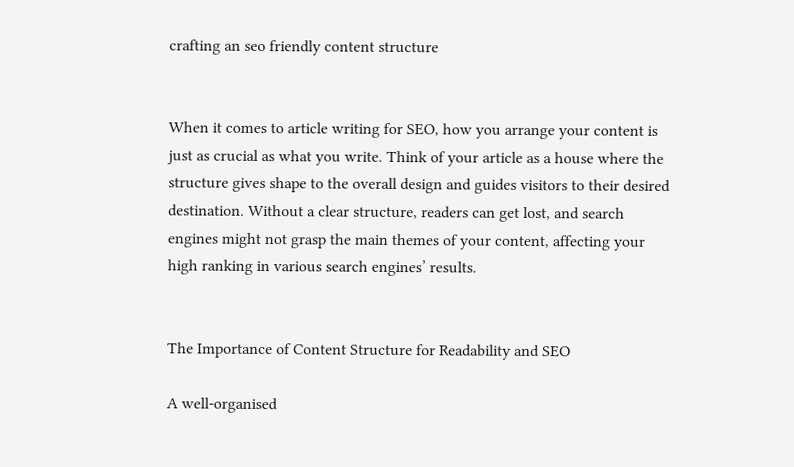crafting an seo friendly content structure


When it comes to article writing for SEO, how you arrange your content is just as crucial as what you write. Think of your article as a house where the structure gives shape to the overall design and guides visitors to their desired destination. Without a clear structure, readers can get lost, and search engines might not grasp the main themes of your content, affecting your high ranking in various search engines’ results.


The Importance of Content Structure for Readability and SEO

A well-organised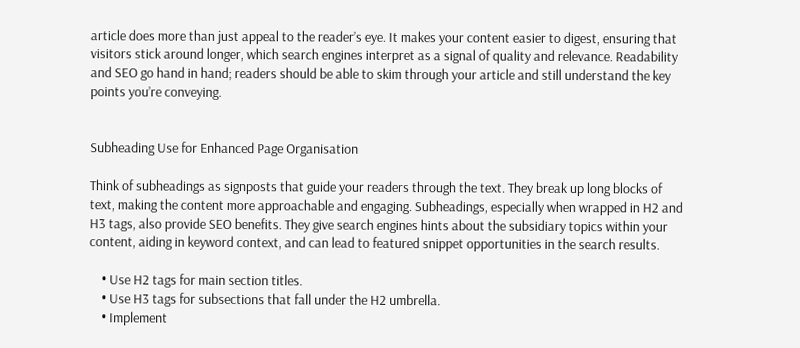article does more than just appeal to the reader’s eye. It makes your content easier to digest, ensuring that visitors stick around longer, which search engines interpret as a signal of quality and relevance. Readability and SEO go hand in hand; readers should be able to skim through your article and still understand the key points you’re conveying.


Subheading Use for Enhanced Page Organisation

Think of subheadings as signposts that guide your readers through the text. They break up long blocks of text, making the content more approachable and engaging. Subheadings, especially when wrapped in H2 and H3 tags, also provide SEO benefits. They give search engines hints about the subsidiary topics within your content, aiding in keyword context, and can lead to featured snippet opportunities in the search results.

    • Use H2 tags for main section titles.
    • Use H3 tags for subsections that fall under the H2 umbrella.
    • Implement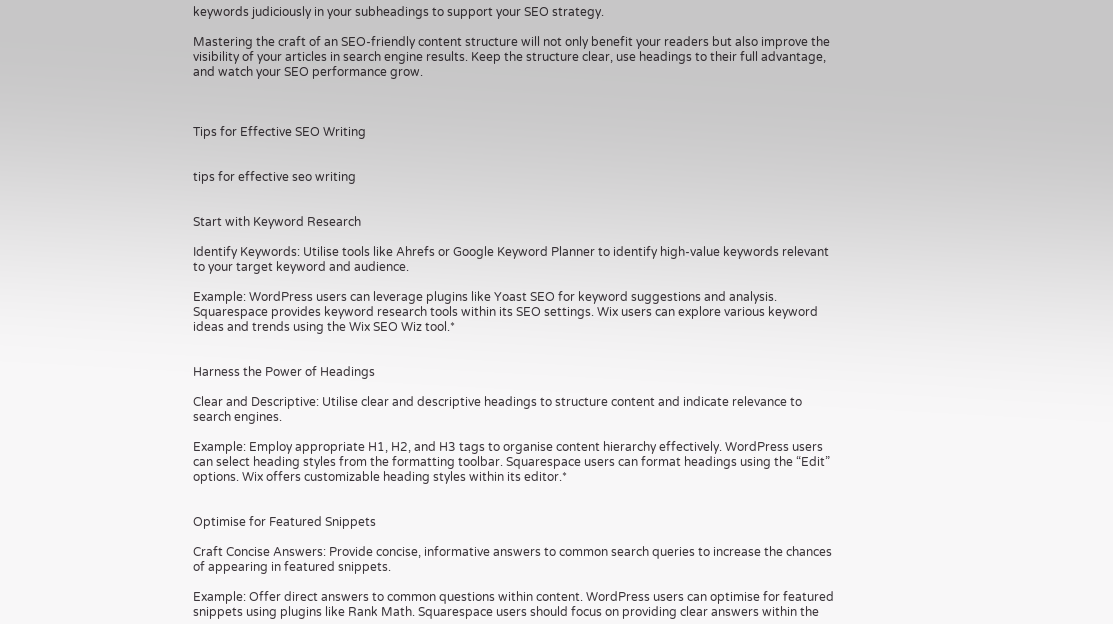keywords judiciously in your subheadings to support your SEO strategy.

Mastering the craft of an SEO-friendly content structure will not only benefit your readers but also improve the visibility of your articles in search engine results. Keep the structure clear, use headings to their full advantage, and watch your SEO performance grow.



Tips for Effective SEO Writing


tips for effective seo writing


Start with Keyword Research

Identify Keywords: Utilise tools like Ahrefs or Google Keyword Planner to identify high-value keywords relevant to your target keyword and audience.

Example: WordPress users can leverage plugins like Yoast SEO for keyword suggestions and analysis. Squarespace provides keyword research tools within its SEO settings. Wix users can explore various keyword ideas and trends using the Wix SEO Wiz tool.*


Harness the Power of Headings

Clear and Descriptive: Utilise clear and descriptive headings to structure content and indicate relevance to search engines.

Example: Employ appropriate H1, H2, and H3 tags to organise content hierarchy effectively. WordPress users can select heading styles from the formatting toolbar. Squarespace users can format headings using the “Edit” options. Wix offers customizable heading styles within its editor.*


Optimise for Featured Snippets

Craft Concise Answers: Provide concise, informative answers to common search queries to increase the chances of appearing in featured snippets.

Example: Offer direct answers to common questions within content. WordPress users can optimise for featured snippets using plugins like Rank Math. Squarespace users should focus on providing clear answers within the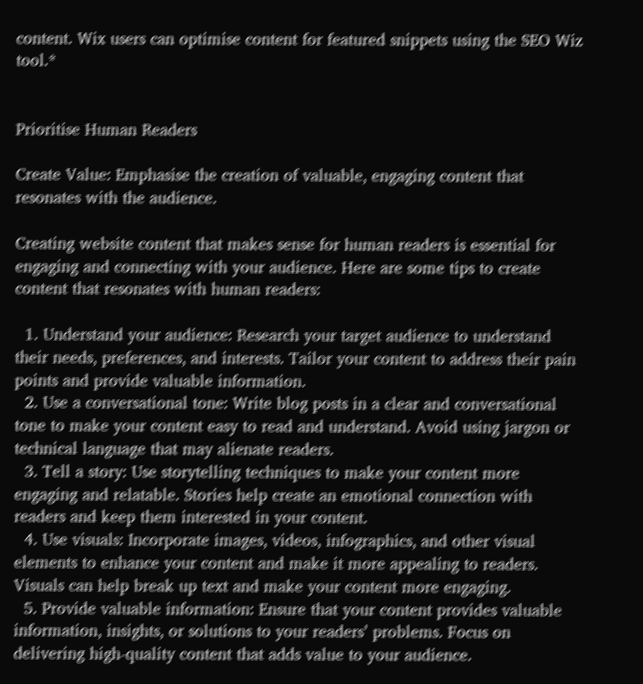content. Wix users can optimise content for featured snippets using the SEO Wiz tool.*


Prioritise Human Readers

Create Value: Emphasise the creation of valuable, engaging content that resonates with the audience.

Creating website content that makes sense for human readers is essential for engaging and connecting with your audience. Here are some tips to create content that resonates with human readers:

  1. Understand your audience: Research your target audience to understand their needs, preferences, and interests. Tailor your content to address their pain points and provide valuable information.
  2. Use a conversational tone: Write blog posts in a clear and conversational tone to make your content easy to read and understand. Avoid using jargon or technical language that may alienate readers.
  3. Tell a story: Use storytelling techniques to make your content more engaging and relatable. Stories help create an emotional connection with readers and keep them interested in your content.
  4. Use visuals: Incorporate images, videos, infographics, and other visual elements to enhance your content and make it more appealing to readers. Visuals can help break up text and make your content more engaging.
  5. Provide valuable information: Ensure that your content provides valuable information, insights, or solutions to your readers’ problems. Focus on delivering high-quality content that adds value to your audience.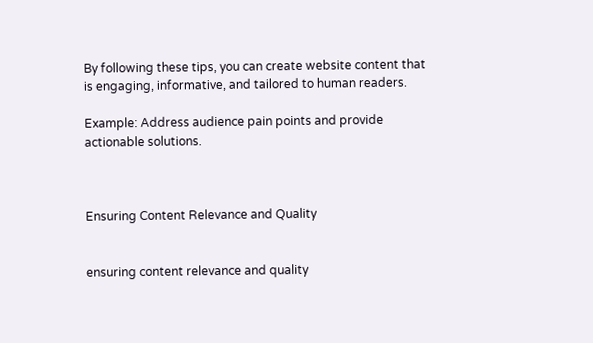By following these tips, you can create website content that is engaging, informative, and tailored to human readers.

Example: Address audience pain points and provide actionable solutions.



Ensuring Content Relevance and Quality


ensuring content relevance and quality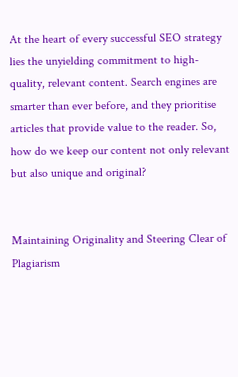At the heart of every successful SEO strategy lies the unyielding commitment to high-quality, relevant content. Search engines are smarter than ever before, and they prioritise articles that provide value to the reader. So, how do we keep our content not only relevant but also unique and original?


Maintaining Originality and Steering Clear of Plagiarism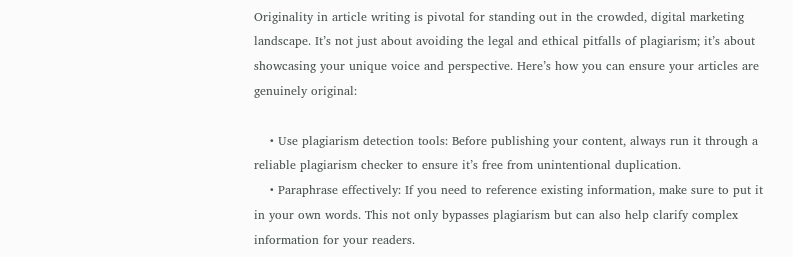Originality in article writing is pivotal for standing out in the crowded, digital marketing landscape. It’s not just about avoiding the legal and ethical pitfalls of plagiarism; it’s about showcasing your unique voice and perspective. Here’s how you can ensure your articles are genuinely original:

    • Use plagiarism detection tools: Before publishing your content, always run it through a reliable plagiarism checker to ensure it’s free from unintentional duplication.
    • Paraphrase effectively: If you need to reference existing information, make sure to put it in your own words. This not only bypasses plagiarism but can also help clarify complex information for your readers.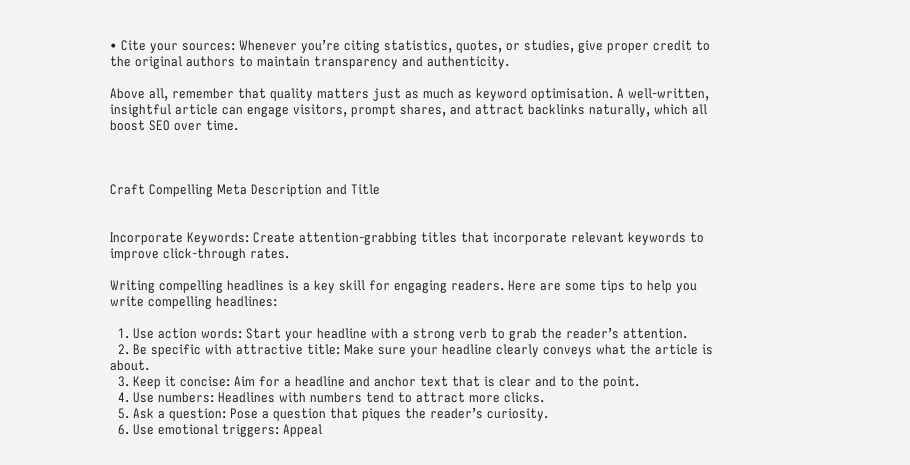• Cite your sources: Whenever you’re citing statistics, quotes, or studies, give proper credit to the original authors to maintain transparency and authenticity.

Above all, remember that quality matters just as much as keyword optimisation. A well-written, insightful article can engage visitors, prompt shares, and attract backlinks naturally, which all boost SEO over time.



Craft Compelling Meta Description and Title


Incorporate Keywords: Create attention-grabbing titles that incorporate relevant keywords to improve click-through rates.

Writing compelling headlines is a key skill for engaging readers. Here are some tips to help you write compelling headlines:

  1. Use action words: Start your headline with a strong verb to grab the reader’s attention.
  2. Be specific with attractive title: Make sure your headline clearly conveys what the article is about.
  3. Keep it concise: Aim for a headline and anchor text that is clear and to the point.
  4. Use numbers: Headlines with numbers tend to attract more clicks.
  5. Ask a question: Pose a question that piques the reader’s curiosity.
  6. Use emotional triggers: Appeal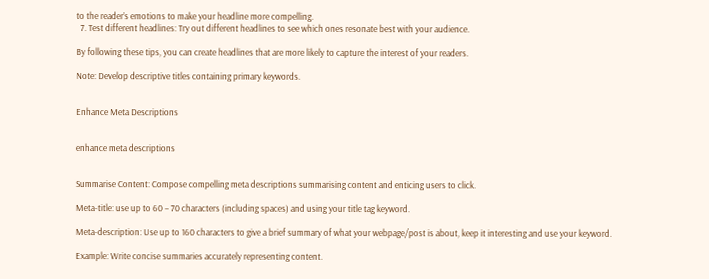to the reader’s emotions to make your headline more compelling.
  7. Test different headlines: Try out different headlines to see which ones resonate best with your audience.

By following these tips, you can create headlines that are more likely to capture the interest of your readers.

Note: Develop descriptive titles containing primary keywords.


Enhance Meta Descriptions


enhance meta descriptions


Summarise Content: Compose compelling meta descriptions summarising content and enticing users to click.

Meta-title: use up to 60 – 70 characters (including spaces) and using your title tag keyword.

Meta-description: Use up to 160 characters to give a brief summary of what your webpage/post is about, keep it interesting and use your keyword.

Example: Write concise summaries accurately representing content.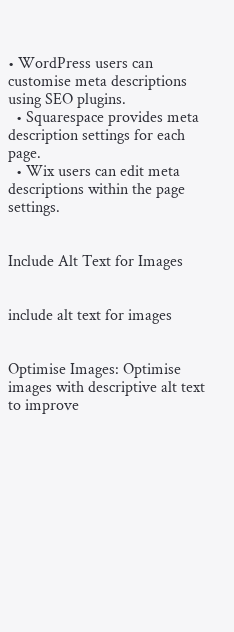• WordPress users can customise meta descriptions using SEO plugins.
  • Squarespace provides meta description settings for each page.
  • Wix users can edit meta descriptions within the page settings.


Include Alt Text for Images


include alt text for images


Optimise Images: Optimise images with descriptive alt text to improve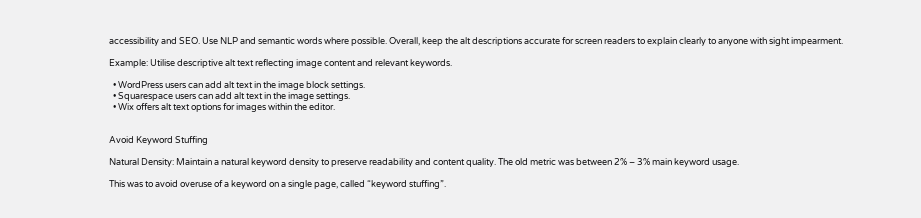accessibility and SEO. Use NLP and semantic words where possible. Overall, keep the alt descriptions accurate for screen readers to explain clearly to anyone with sight impearment.

Example: Utilise descriptive alt text reflecting image content and relevant keywords.

  • WordPress users can add alt text in the image block settings.
  • Squarespace users can add alt text in the image settings.
  • Wix offers alt text options for images within the editor.


Avoid Keyword Stuffing

Natural Density: Maintain a natural keyword density to preserve readability and content quality. The old metric was between 2% – 3% main keyword usage.

This was to avoid overuse of a keyword on a single page, called “keyword stuffing”.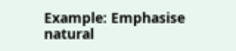Example: Emphasise natural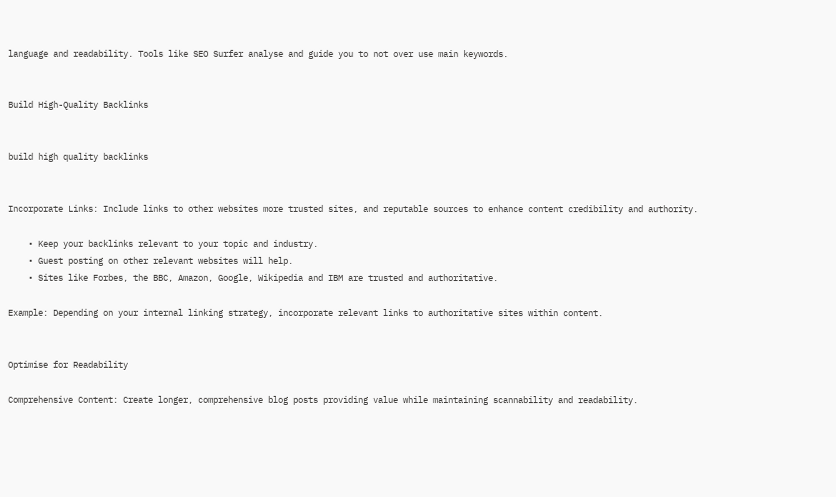language and readability. Tools like SEO Surfer analyse and guide you to not over use main keywords.


Build High-Quality Backlinks


build high quality backlinks


Incorporate Links: Include links to other websites more trusted sites, and reputable sources to enhance content credibility and authority.

    • Keep your backlinks relevant to your topic and industry.
    • Guest posting on other relevant websites will help.
    • Sites like Forbes, the BBC, Amazon, Google, Wikipedia and IBM are trusted and authoritative.

Example: Depending on your internal linking strategy, incorporate relevant links to authoritative sites within content.


Optimise for Readability

Comprehensive Content: Create longer, comprehensive blog posts providing value while maintaining scannability and readability.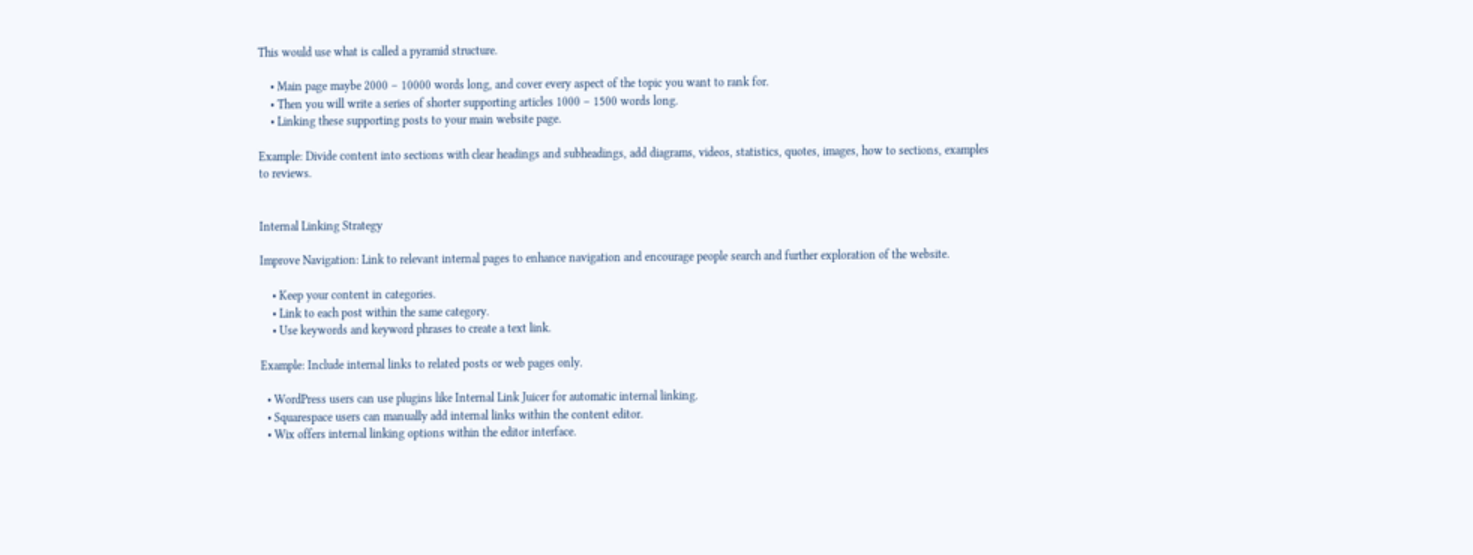This would use what is called a pyramid structure.

    • Main page maybe 2000 – 10000 words long, and cover every aspect of the topic you want to rank for.
    • Then you will write a series of shorter supporting articles 1000 – 1500 words long.
    • Linking these supporting posts to your main website page.

Example: Divide content into sections with clear headings and subheadings, add diagrams, videos, statistics, quotes, images, how to sections, examples to reviews.


Internal Linking Strategy

Improve Navigation: Link to relevant internal pages to enhance navigation and encourage people search and further exploration of the website.

    • Keep your content in categories.
    • Link to each post within the same category.
    • Use keywords and keyword phrases to create a text link.

Example: Include internal links to related posts or web pages only.

  • WordPress users can use plugins like Internal Link Juicer for automatic internal linking.
  • Squarespace users can manually add internal links within the content editor.
  • Wix offers internal linking options within the editor interface.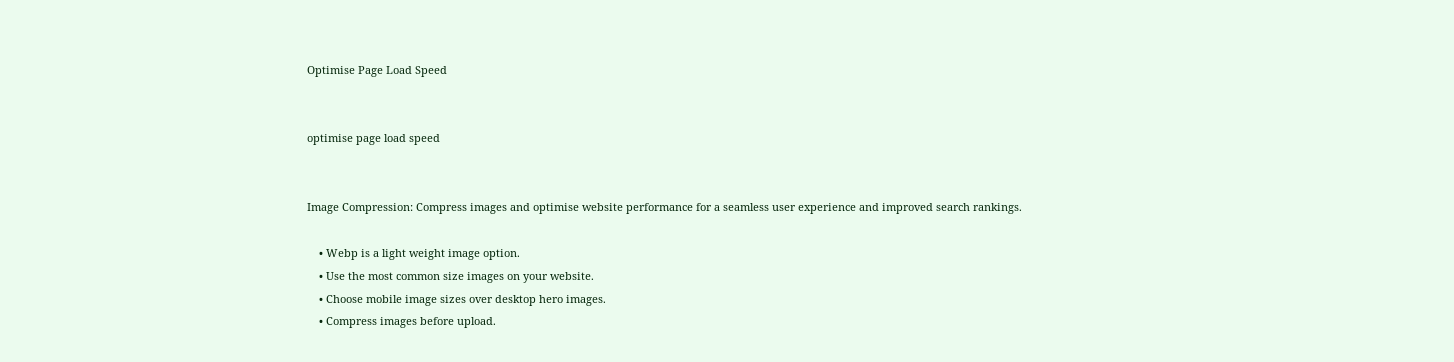Optimise Page Load Speed


optimise page load speed


Image Compression: Compress images and optimise website performance for a seamless user experience and improved search rankings.

    • Webp is a light weight image option.
    • Use the most common size images on your website.
    • Choose mobile image sizes over desktop hero images.
    • Compress images before upload.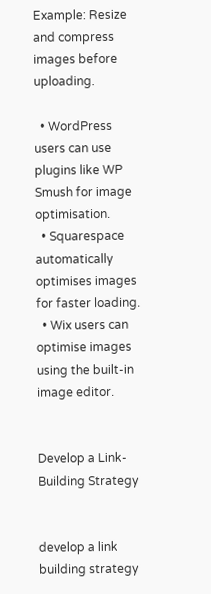Example: Resize and compress images before uploading.

  • WordPress users can use plugins like WP Smush for image optimisation.
  • Squarespace automatically optimises images for faster loading.
  • Wix users can optimise images using the built-in image editor.


Develop a Link-Building Strategy


develop a link building strategy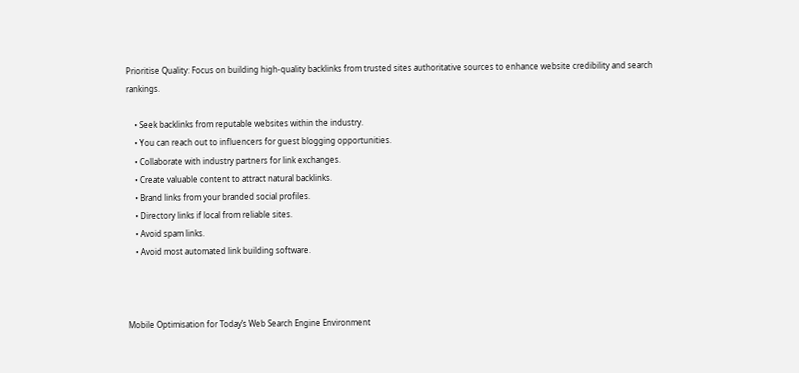Prioritise Quality: Focus on building high-quality backlinks from trusted sites authoritative sources to enhance website credibility and search rankings.

    • Seek backlinks from reputable websites within the industry.
    • You can reach out to influencers for guest blogging opportunities.
    • Collaborate with industry partners for link exchanges.
    • Create valuable content to attract natural backlinks.
    • Brand links from your branded social profiles.
    • Directory links if local from reliable sites.
    • Avoid spam links.
    • Avoid most automated link building software.



Mobile Optimisation for Today’s Web Search Engine Environment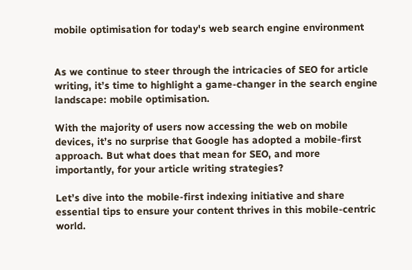mobile optimisation for today's web search engine environment


As we continue to steer through the intricacies of SEO for article writing, it’s time to highlight a game-changer in the search engine landscape: mobile optimisation.

With the majority of users now accessing the web on mobile devices, it’s no surprise that Google has adopted a mobile-first approach. But what does that mean for SEO, and more importantly, for your article writing strategies?

Let’s dive into the mobile-first indexing initiative and share essential tips to ensure your content thrives in this mobile-centric world.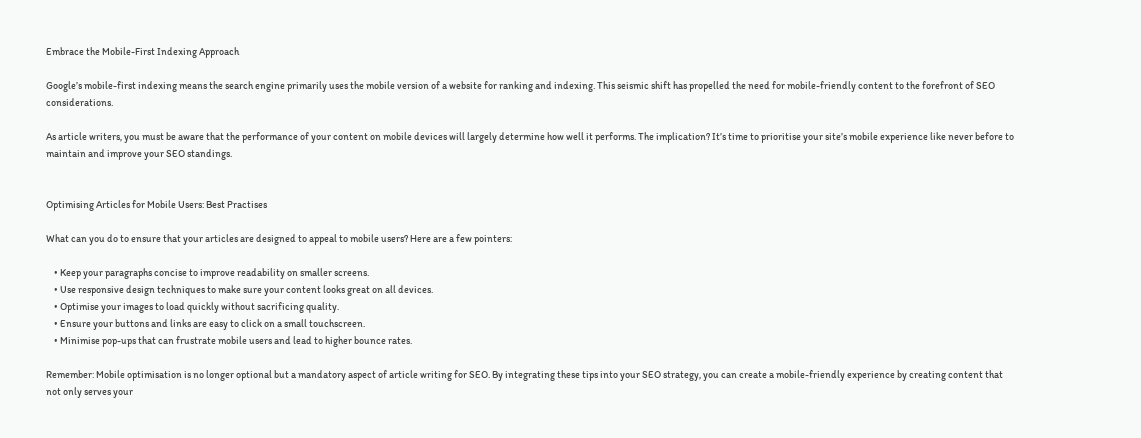Embrace the Mobile-First Indexing Approach

Google’s mobile-first indexing means the search engine primarily uses the mobile version of a website for ranking and indexing. This seismic shift has propelled the need for mobile-friendly content to the forefront of SEO considerations.

As article writers, you must be aware that the performance of your content on mobile devices will largely determine how well it performs. The implication? It’s time to prioritise your site’s mobile experience like never before to maintain and improve your SEO standings.


Optimising Articles for Mobile Users: Best Practises

What can you do to ensure that your articles are designed to appeal to mobile users? Here are a few pointers:

    • Keep your paragraphs concise to improve readability on smaller screens.
    • Use responsive design techniques to make sure your content looks great on all devices.
    • Optimise your images to load quickly without sacrificing quality.
    • Ensure your buttons and links are easy to click on a small touchscreen.
    • Minimise pop-ups that can frustrate mobile users and lead to higher bounce rates.

Remember: Mobile optimisation is no longer optional but a mandatory aspect of article writing for SEO. By integrating these tips into your SEO strategy, you can create a mobile-friendly experience by creating content that not only serves your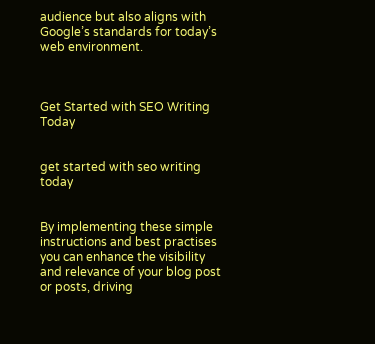audience but also aligns with Google’s standards for today’s web environment.



Get Started with SEO Writing Today


get started with seo writing today


By implementing these simple instructions and best practises you can enhance the visibility and relevance of your blog post or posts, driving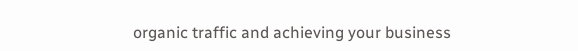organic traffic and achieving your business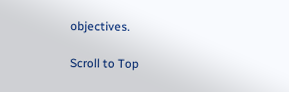objectives.

Scroll to Top